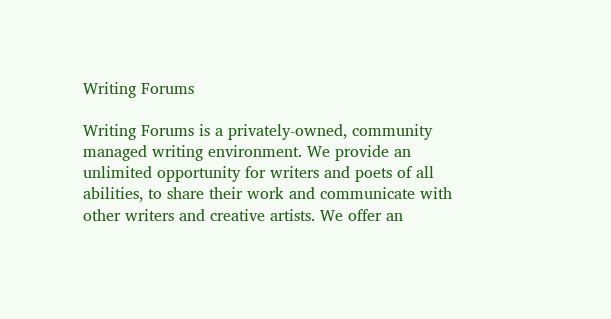Writing Forums

Writing Forums is a privately-owned, community managed writing environment. We provide an unlimited opportunity for writers and poets of all abilities, to share their work and communicate with other writers and creative artists. We offer an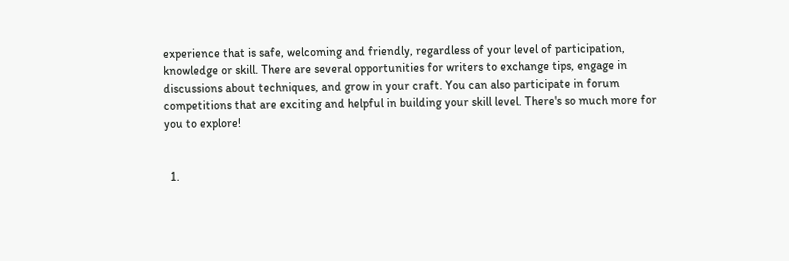experience that is safe, welcoming and friendly, regardless of your level of participation, knowledge or skill. There are several opportunities for writers to exchange tips, engage in discussions about techniques, and grow in your craft. You can also participate in forum competitions that are exciting and helpful in building your skill level. There's so much more for you to explore!


  1.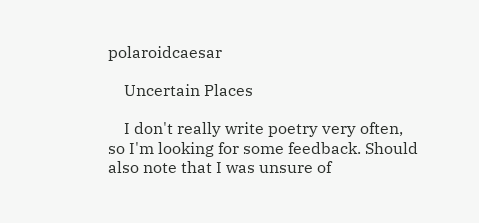polaroidcaesar

    Uncertain Places

    I don't really write poetry very often, so I'm looking for some feedback. Should also note that I was unsure of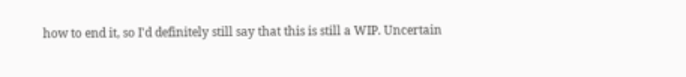how to end it, so I'd definitely still say that this is still a WIP. Uncertain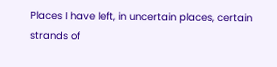Places I have left, in uncertain places, certain strands of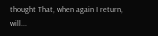thought That, when again I return, will...